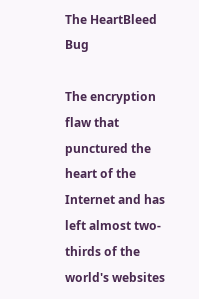The HeartBleed Bug

The encryption flaw that punctured the heart of the Internet and has left almost two-thirds of the world's websites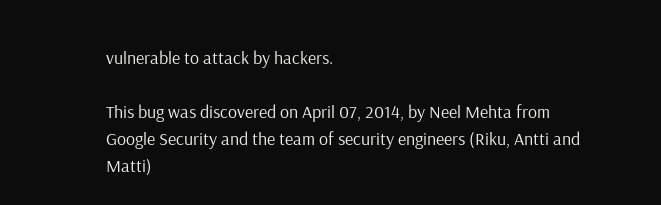vulnerable to attack by hackers.

This bug was discovered on April 07, 2014, by Neel Mehta from Google Security and the team of security engineers (Riku, Antti and Matti)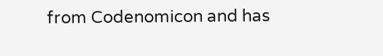from Codenomicon and has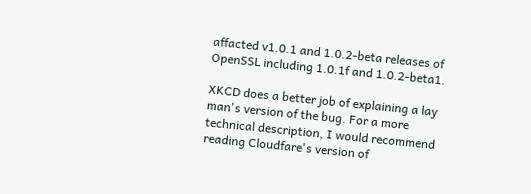affacted v1.0.1 and 1.0.2-beta releases of OpenSSL including 1.0.1f and 1.0.2-beta1.

XKCD does a better job of explaining a lay man's version of the bug. For a more technical description, I would recommend reading Cloudfare's version of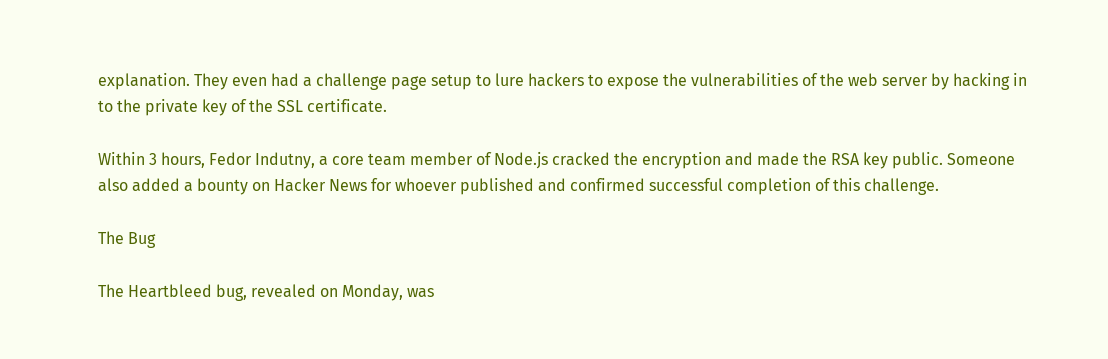explanation. They even had a challenge page setup to lure hackers to expose the vulnerabilities of the web server by hacking in to the private key of the SSL certificate.

Within 3 hours, Fedor Indutny, a core team member of Node.js cracked the encryption and made the RSA key public. Someone also added a bounty on Hacker News for whoever published and confirmed successful completion of this challenge.

The Bug

The Heartbleed bug, revealed on Monday, was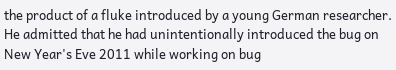the product of a fluke introduced by a young German researcher. He admitted that he had unintentionally introduced the bug on New Year's Eve 2011 while working on bug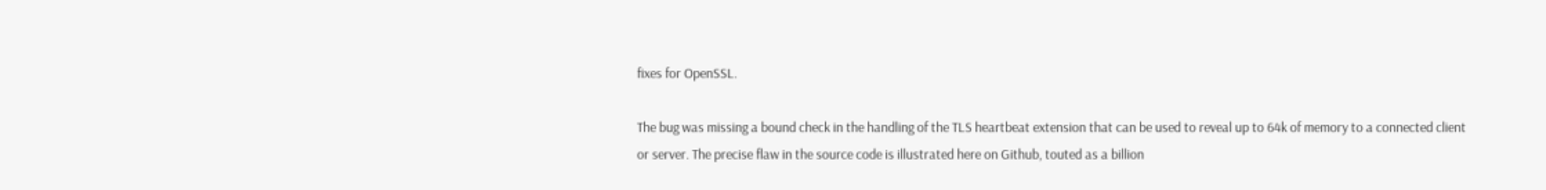fixes for OpenSSL.

The bug was missing a bound check in the handling of the TLS heartbeat extension that can be used to reveal up to 64k of memory to a connected client or server. The precise flaw in the source code is illustrated here on Github, touted as a billion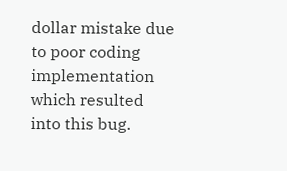dollar mistake due to poor coding implementation which resulted into this bug.